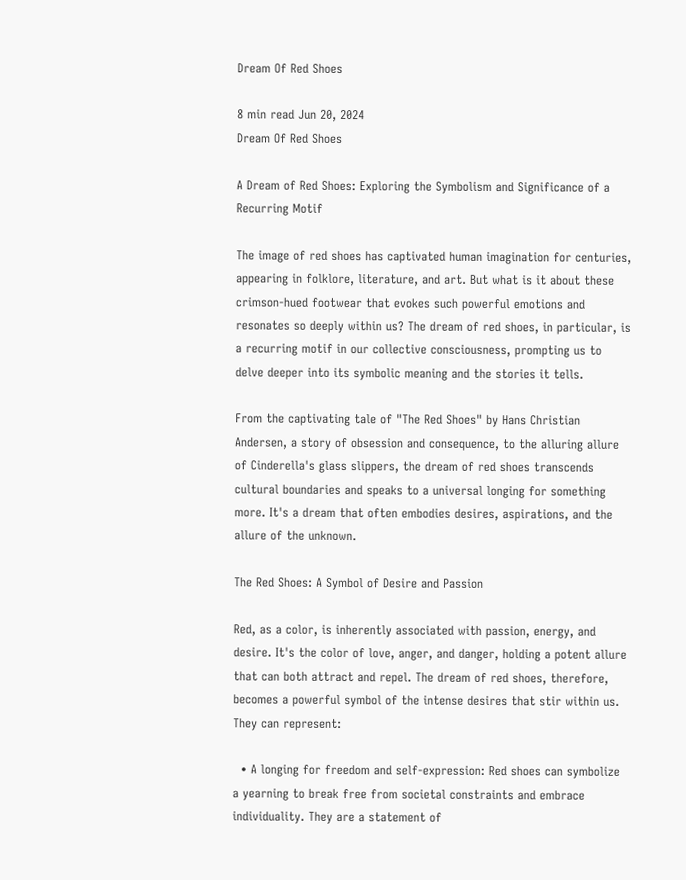Dream Of Red Shoes

8 min read Jun 20, 2024
Dream Of Red Shoes

A Dream of Red Shoes: Exploring the Symbolism and Significance of a Recurring Motif

The image of red shoes has captivated human imagination for centuries, appearing in folklore, literature, and art. But what is it about these crimson-hued footwear that evokes such powerful emotions and resonates so deeply within us? The dream of red shoes, in particular, is a recurring motif in our collective consciousness, prompting us to delve deeper into its symbolic meaning and the stories it tells.

From the captivating tale of "The Red Shoes" by Hans Christian Andersen, a story of obsession and consequence, to the alluring allure of Cinderella's glass slippers, the dream of red shoes transcends cultural boundaries and speaks to a universal longing for something more. It's a dream that often embodies desires, aspirations, and the allure of the unknown.

The Red Shoes: A Symbol of Desire and Passion

Red, as a color, is inherently associated with passion, energy, and desire. It's the color of love, anger, and danger, holding a potent allure that can both attract and repel. The dream of red shoes, therefore, becomes a powerful symbol of the intense desires that stir within us. They can represent:

  • A longing for freedom and self-expression: Red shoes can symbolize a yearning to break free from societal constraints and embrace individuality. They are a statement of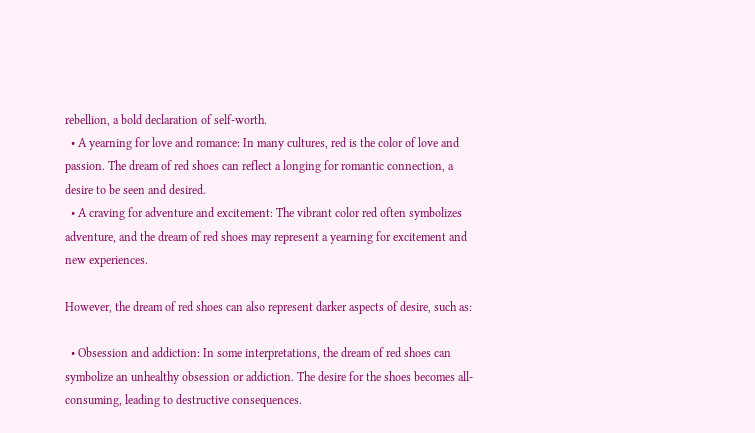rebellion, a bold declaration of self-worth.
  • A yearning for love and romance: In many cultures, red is the color of love and passion. The dream of red shoes can reflect a longing for romantic connection, a desire to be seen and desired.
  • A craving for adventure and excitement: The vibrant color red often symbolizes adventure, and the dream of red shoes may represent a yearning for excitement and new experiences.

However, the dream of red shoes can also represent darker aspects of desire, such as:

  • Obsession and addiction: In some interpretations, the dream of red shoes can symbolize an unhealthy obsession or addiction. The desire for the shoes becomes all-consuming, leading to destructive consequences.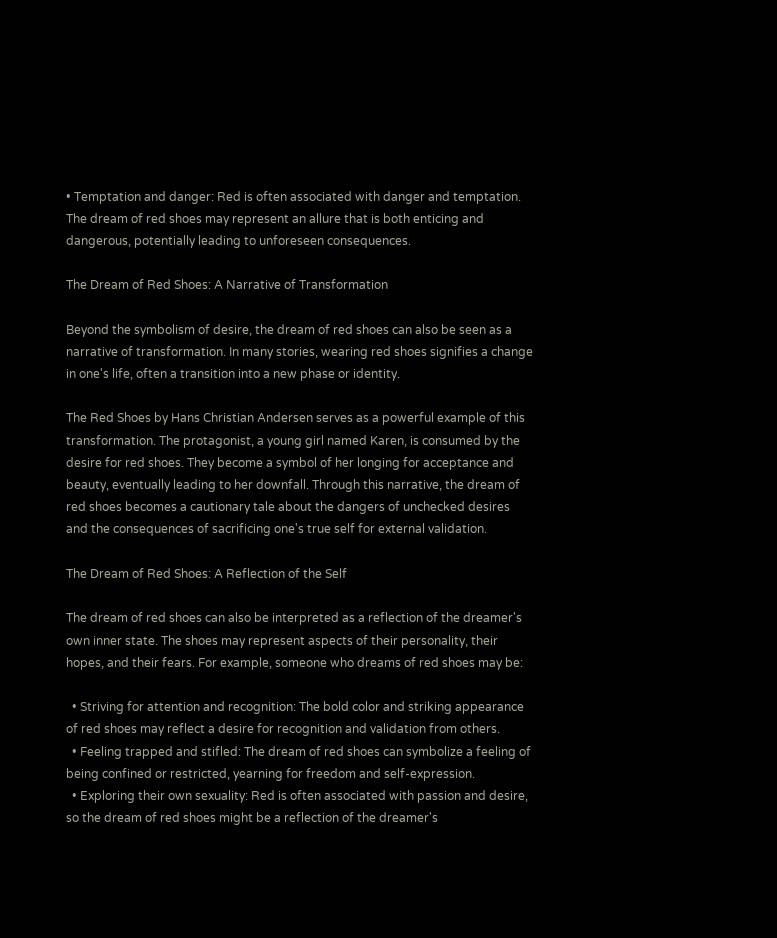• Temptation and danger: Red is often associated with danger and temptation. The dream of red shoes may represent an allure that is both enticing and dangerous, potentially leading to unforeseen consequences.

The Dream of Red Shoes: A Narrative of Transformation

Beyond the symbolism of desire, the dream of red shoes can also be seen as a narrative of transformation. In many stories, wearing red shoes signifies a change in one's life, often a transition into a new phase or identity.

The Red Shoes by Hans Christian Andersen serves as a powerful example of this transformation. The protagonist, a young girl named Karen, is consumed by the desire for red shoes. They become a symbol of her longing for acceptance and beauty, eventually leading to her downfall. Through this narrative, the dream of red shoes becomes a cautionary tale about the dangers of unchecked desires and the consequences of sacrificing one's true self for external validation.

The Dream of Red Shoes: A Reflection of the Self

The dream of red shoes can also be interpreted as a reflection of the dreamer's own inner state. The shoes may represent aspects of their personality, their hopes, and their fears. For example, someone who dreams of red shoes may be:

  • Striving for attention and recognition: The bold color and striking appearance of red shoes may reflect a desire for recognition and validation from others.
  • Feeling trapped and stifled: The dream of red shoes can symbolize a feeling of being confined or restricted, yearning for freedom and self-expression.
  • Exploring their own sexuality: Red is often associated with passion and desire, so the dream of red shoes might be a reflection of the dreamer's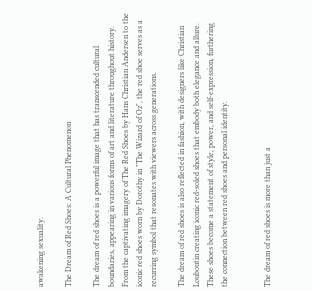awakening sexuality.

The Dream of Red Shoes: A Cultural Phenomenon

The dream of red shoes is a powerful image that has transcended cultural boundaries, appearing in various forms of art and literature throughout history. From the captivating imagery of The Red Shoes by Hans Christian Andersen to the iconic red shoes worn by Dorothy in "The Wizard of Oz", the red shoe serves as a recurring symbol that resonates with viewers across generations.

The dream of red shoes is also reflected in fashion, with designers like Christian Louboutin creating iconic red-soled shoes that embody both elegance and allure. These shoes become a statement of style, power, and self-expression, furthering the connection between red shoes and personal identity.


The dream of red shoes is more than just a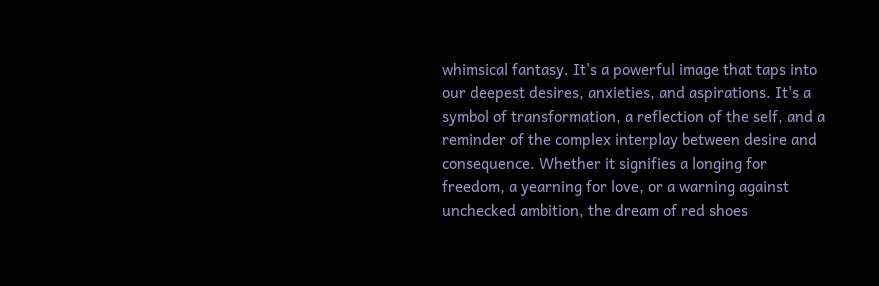whimsical fantasy. It's a powerful image that taps into our deepest desires, anxieties, and aspirations. It's a symbol of transformation, a reflection of the self, and a reminder of the complex interplay between desire and consequence. Whether it signifies a longing for freedom, a yearning for love, or a warning against unchecked ambition, the dream of red shoes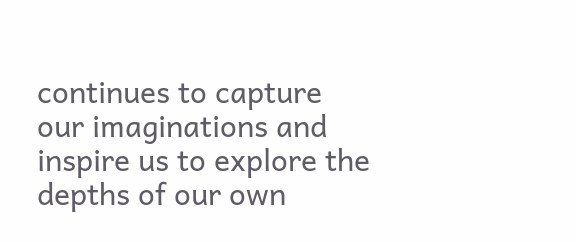continues to capture our imaginations and inspire us to explore the depths of our own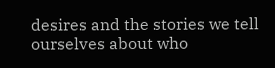desires and the stories we tell ourselves about who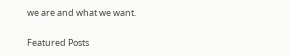we are and what we want.

Featured Posts